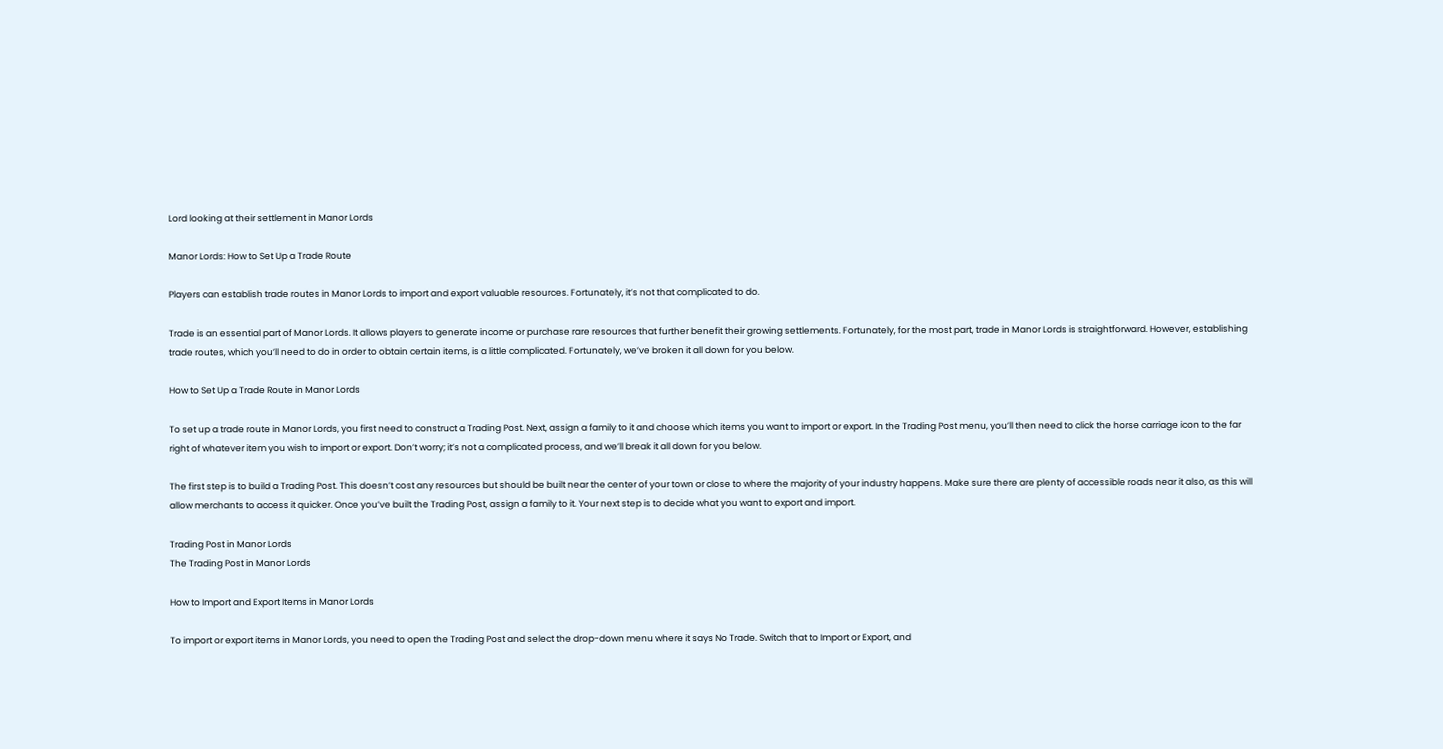Lord looking at their settlement in Manor Lords

Manor Lords: How to Set Up a Trade Route

Players can establish trade routes in Manor Lords to import and export valuable resources. Fortunately, it’s not that complicated to do.

Trade is an essential part of Manor Lords. It allows players to generate income or purchase rare resources that further benefit their growing settlements. Fortunately, for the most part, trade in Manor Lords is straightforward. However, establishing trade routes, which you’ll need to do in order to obtain certain items, is a little complicated. Fortunately, we’ve broken it all down for you below.

How to Set Up a Trade Route in Manor Lords

To set up a trade route in Manor Lords, you first need to construct a Trading Post. Next, assign a family to it and choose which items you want to import or export. In the Trading Post menu, you’ll then need to click the horse carriage icon to the far right of whatever item you wish to import or export. Don’t worry; it’s not a complicated process, and we’ll break it all down for you below.

The first step is to build a Trading Post. This doesn’t cost any resources but should be built near the center of your town or close to where the majority of your industry happens. Make sure there are plenty of accessible roads near it also, as this will allow merchants to access it quicker. Once you’ve built the Trading Post, assign a family to it. Your next step is to decide what you want to export and import.

Trading Post in Manor Lords
The Trading Post in Manor Lords

How to Import and Export Items in Manor Lords

To import or export items in Manor Lords, you need to open the Trading Post and select the drop-down menu where it says No Trade. Switch that to Import or Export, and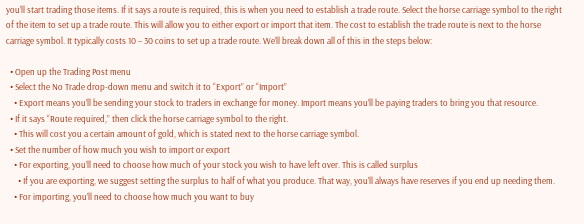you’ll start trading those items. If it says a route is required, this is when you need to establish a trade route. Select the horse carriage symbol to the right of the item to set up a trade route. This will allow you to either export or import that item. The cost to establish the trade route is next to the horse carriage symbol. It typically costs 10 – 30 coins to set up a trade route. We’ll break down all of this in the steps below:

  • Open up the Trading Post menu
  • Select the No Trade drop-down menu and switch it to “Export” or “Import”
    • Export means you’ll be sending your stock to traders in exchange for money. Import means you’ll be paying traders to bring you that resource.
  • If it says “Route required,” then click the horse carriage symbol to the right.
    • This will cost you a certain amount of gold, which is stated next to the horse carriage symbol.
  • Set the number of how much you wish to import or export
    • For exporting, you’ll need to choose how much of your stock you wish to have left over. This is called surplus
      • If you are exporting, we suggest setting the surplus to half of what you produce. That way, you’ll always have reserves if you end up needing them.
    • For importing, you’ll need to choose how much you want to buy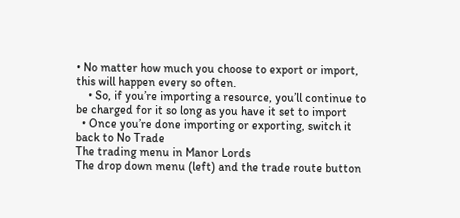• No matter how much you choose to export or import, this will happen every so often.
    • So, if you’re importing a resource, you’ll continue to be charged for it so long as you have it set to import
  • Once you’re done importing or exporting, switch it back to No Trade
The trading menu in Manor Lords
The drop down menu (left) and the trade route button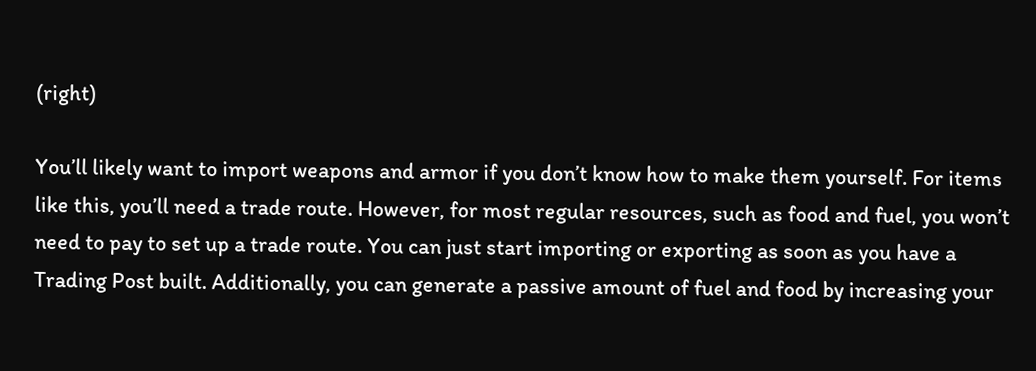(right)

You’ll likely want to import weapons and armor if you don’t know how to make them yourself. For items like this, you’ll need a trade route. However, for most regular resources, such as food and fuel, you won’t need to pay to set up a trade route. You can just start importing or exporting as soon as you have a Trading Post built. Additionally, you can generate a passive amount of fuel and food by increasing your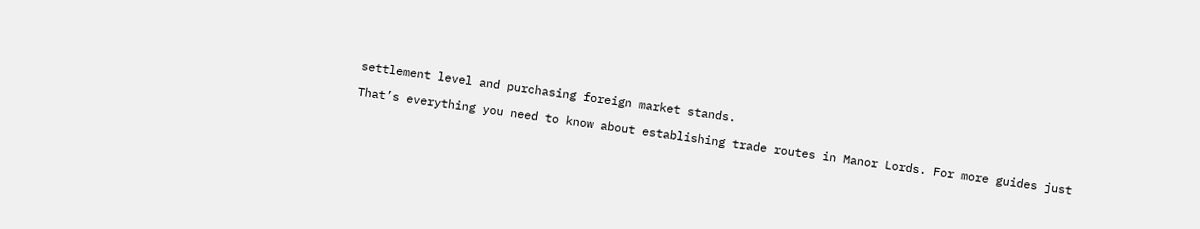settlement level and purchasing foreign market stands.

That’s everything you need to know about establishing trade routes in Manor Lords. For more guides just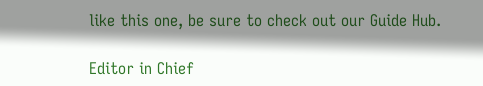like this one, be sure to check out our Guide Hub.

Editor in Chief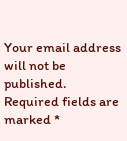Your email address will not be published. Required fields are marked *